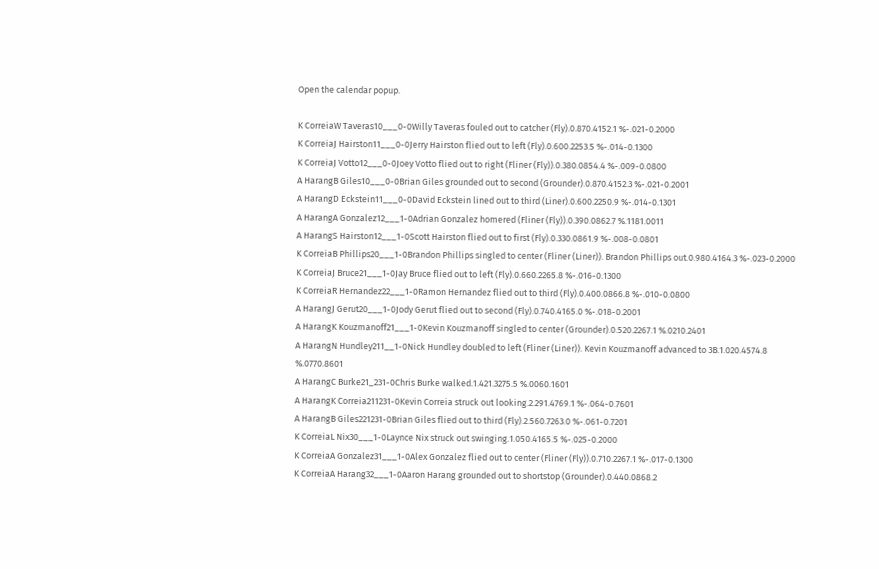Open the calendar popup.

K CorreiaW Taveras10___0-0Willy Taveras fouled out to catcher (Fly).0.870.4152.1 %-.021-0.2000
K CorreiaJ Hairston11___0-0Jerry Hairston flied out to left (Fly).0.600.2253.5 %-.014-0.1300
K CorreiaJ Votto12___0-0Joey Votto flied out to right (Fliner (Fly)).0.380.0854.4 %-.009-0.0800
A HarangB Giles10___0-0Brian Giles grounded out to second (Grounder).0.870.4152.3 %-.021-0.2001
A HarangD Eckstein11___0-0David Eckstein lined out to third (Liner).0.600.2250.9 %-.014-0.1301
A HarangA Gonzalez12___1-0Adrian Gonzalez homered (Fliner (Fly)).0.390.0862.7 %.1181.0011
A HarangS Hairston12___1-0Scott Hairston flied out to first (Fly).0.330.0861.9 %-.008-0.0801
K CorreiaB Phillips20___1-0Brandon Phillips singled to center (Fliner (Liner)). Brandon Phillips out.0.980.4164.3 %-.023-0.2000
K CorreiaJ Bruce21___1-0Jay Bruce flied out to left (Fly).0.660.2265.8 %-.016-0.1300
K CorreiaR Hernandez22___1-0Ramon Hernandez flied out to third (Fly).0.400.0866.8 %-.010-0.0800
A HarangJ Gerut20___1-0Jody Gerut flied out to second (Fly).0.740.4165.0 %-.018-0.2001
A HarangK Kouzmanoff21___1-0Kevin Kouzmanoff singled to center (Grounder).0.520.2267.1 %.0210.2401
A HarangN Hundley211__1-0Nick Hundley doubled to left (Fliner (Liner)). Kevin Kouzmanoff advanced to 3B.1.020.4574.8 %.0770.8601
A HarangC Burke21_231-0Chris Burke walked.1.421.3275.5 %.0060.1601
A HarangK Correia211231-0Kevin Correia struck out looking.2.291.4769.1 %-.064-0.7601
A HarangB Giles221231-0Brian Giles flied out to third (Fly).2.560.7263.0 %-.061-0.7201
K CorreiaL Nix30___1-0Laynce Nix struck out swinging.1.050.4165.5 %-.025-0.2000
K CorreiaA Gonzalez31___1-0Alex Gonzalez flied out to center (Fliner (Fly)).0.710.2267.1 %-.017-0.1300
K CorreiaA Harang32___1-0Aaron Harang grounded out to shortstop (Grounder).0.440.0868.2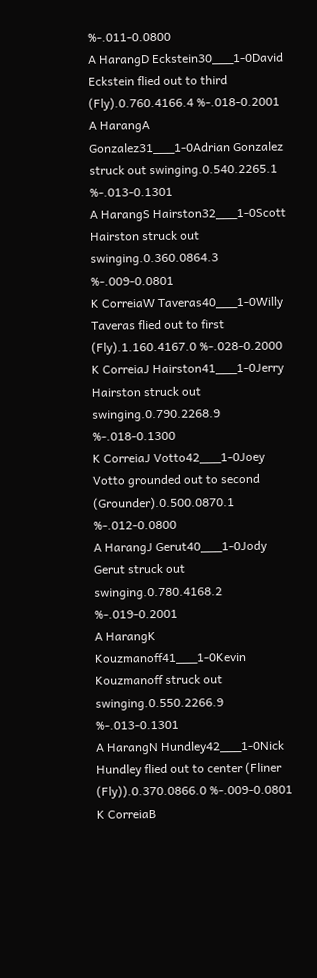%-.011-0.0800
A HarangD Eckstein30___1-0David Eckstein flied out to third (Fly).0.760.4166.4 %-.018-0.2001
A HarangA Gonzalez31___1-0Adrian Gonzalez struck out swinging.0.540.2265.1 %-.013-0.1301
A HarangS Hairston32___1-0Scott Hairston struck out swinging.0.360.0864.3 %-.009-0.0801
K CorreiaW Taveras40___1-0Willy Taveras flied out to first (Fly).1.160.4167.0 %-.028-0.2000
K CorreiaJ Hairston41___1-0Jerry Hairston struck out swinging.0.790.2268.9 %-.018-0.1300
K CorreiaJ Votto42___1-0Joey Votto grounded out to second (Grounder).0.500.0870.1 %-.012-0.0800
A HarangJ Gerut40___1-0Jody Gerut struck out swinging.0.780.4168.2 %-.019-0.2001
A HarangK Kouzmanoff41___1-0Kevin Kouzmanoff struck out swinging.0.550.2266.9 %-.013-0.1301
A HarangN Hundley42___1-0Nick Hundley flied out to center (Fliner (Fly)).0.370.0866.0 %-.009-0.0801
K CorreiaB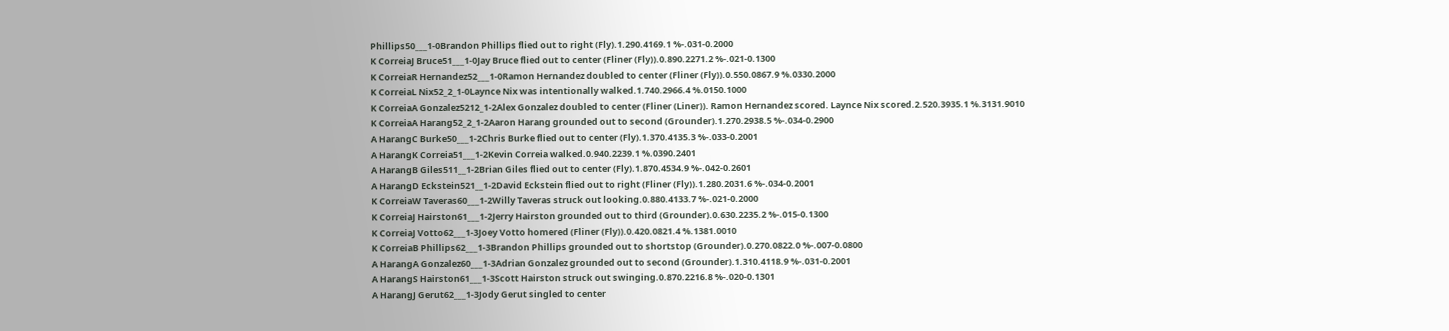Phillips50___1-0Brandon Phillips flied out to right (Fly).1.290.4169.1 %-.031-0.2000
K CorreiaJ Bruce51___1-0Jay Bruce flied out to center (Fliner (Fly)).0.890.2271.2 %-.021-0.1300
K CorreiaR Hernandez52___1-0Ramon Hernandez doubled to center (Fliner (Fly)).0.550.0867.9 %.0330.2000
K CorreiaL Nix52_2_1-0Laynce Nix was intentionally walked.1.740.2966.4 %.0150.1000
K CorreiaA Gonzalez5212_1-2Alex Gonzalez doubled to center (Fliner (Liner)). Ramon Hernandez scored. Laynce Nix scored.2.520.3935.1 %.3131.9010
K CorreiaA Harang52_2_1-2Aaron Harang grounded out to second (Grounder).1.270.2938.5 %-.034-0.2900
A HarangC Burke50___1-2Chris Burke flied out to center (Fly).1.370.4135.3 %-.033-0.2001
A HarangK Correia51___1-2Kevin Correia walked.0.940.2239.1 %.0390.2401
A HarangB Giles511__1-2Brian Giles flied out to center (Fly).1.870.4534.9 %-.042-0.2601
A HarangD Eckstein521__1-2David Eckstein flied out to right (Fliner (Fly)).1.280.2031.6 %-.034-0.2001
K CorreiaW Taveras60___1-2Willy Taveras struck out looking.0.880.4133.7 %-.021-0.2000
K CorreiaJ Hairston61___1-2Jerry Hairston grounded out to third (Grounder).0.630.2235.2 %-.015-0.1300
K CorreiaJ Votto62___1-3Joey Votto homered (Fliner (Fly)).0.420.0821.4 %.1381.0010
K CorreiaB Phillips62___1-3Brandon Phillips grounded out to shortstop (Grounder).0.270.0822.0 %-.007-0.0800
A HarangA Gonzalez60___1-3Adrian Gonzalez grounded out to second (Grounder).1.310.4118.9 %-.031-0.2001
A HarangS Hairston61___1-3Scott Hairston struck out swinging.0.870.2216.8 %-.020-0.1301
A HarangJ Gerut62___1-3Jody Gerut singled to center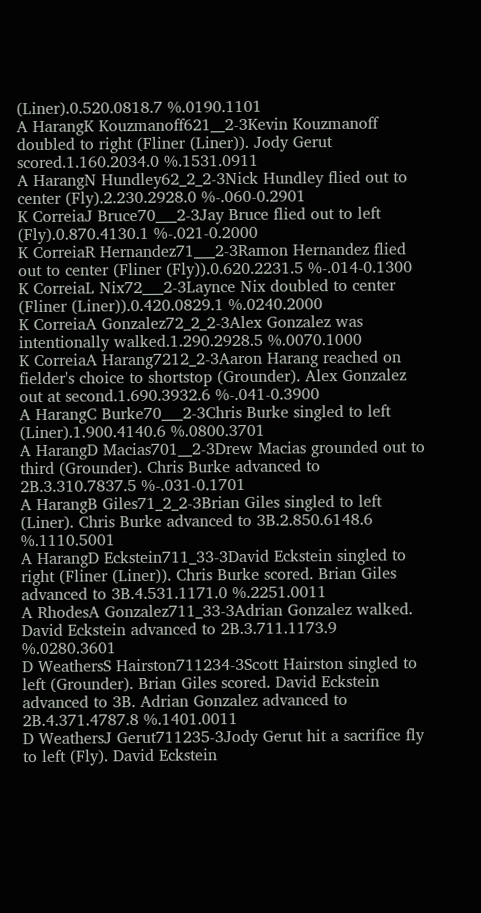(Liner).0.520.0818.7 %.0190.1101
A HarangK Kouzmanoff621__2-3Kevin Kouzmanoff doubled to right (Fliner (Liner)). Jody Gerut scored.1.160.2034.0 %.1531.0911
A HarangN Hundley62_2_2-3Nick Hundley flied out to center (Fly).2.230.2928.0 %-.060-0.2901
K CorreiaJ Bruce70___2-3Jay Bruce flied out to left (Fly).0.870.4130.1 %-.021-0.2000
K CorreiaR Hernandez71___2-3Ramon Hernandez flied out to center (Fliner (Fly)).0.620.2231.5 %-.014-0.1300
K CorreiaL Nix72___2-3Laynce Nix doubled to center (Fliner (Liner)).0.420.0829.1 %.0240.2000
K CorreiaA Gonzalez72_2_2-3Alex Gonzalez was intentionally walked.1.290.2928.5 %.0070.1000
K CorreiaA Harang7212_2-3Aaron Harang reached on fielder's choice to shortstop (Grounder). Alex Gonzalez out at second.1.690.3932.6 %-.041-0.3900
A HarangC Burke70___2-3Chris Burke singled to left (Liner).1.900.4140.6 %.0800.3701
A HarangD Macias701__2-3Drew Macias grounded out to third (Grounder). Chris Burke advanced to 2B.3.310.7837.5 %-.031-0.1701
A HarangB Giles71_2_2-3Brian Giles singled to left (Liner). Chris Burke advanced to 3B.2.850.6148.6 %.1110.5001
A HarangD Eckstein711_33-3David Eckstein singled to right (Fliner (Liner)). Chris Burke scored. Brian Giles advanced to 3B.4.531.1171.0 %.2251.0011
A RhodesA Gonzalez711_33-3Adrian Gonzalez walked. David Eckstein advanced to 2B.3.711.1173.9 %.0280.3601
D WeathersS Hairston711234-3Scott Hairston singled to left (Grounder). Brian Giles scored. David Eckstein advanced to 3B. Adrian Gonzalez advanced to 2B.4.371.4787.8 %.1401.0011
D WeathersJ Gerut711235-3Jody Gerut hit a sacrifice fly to left (Fly). David Eckstein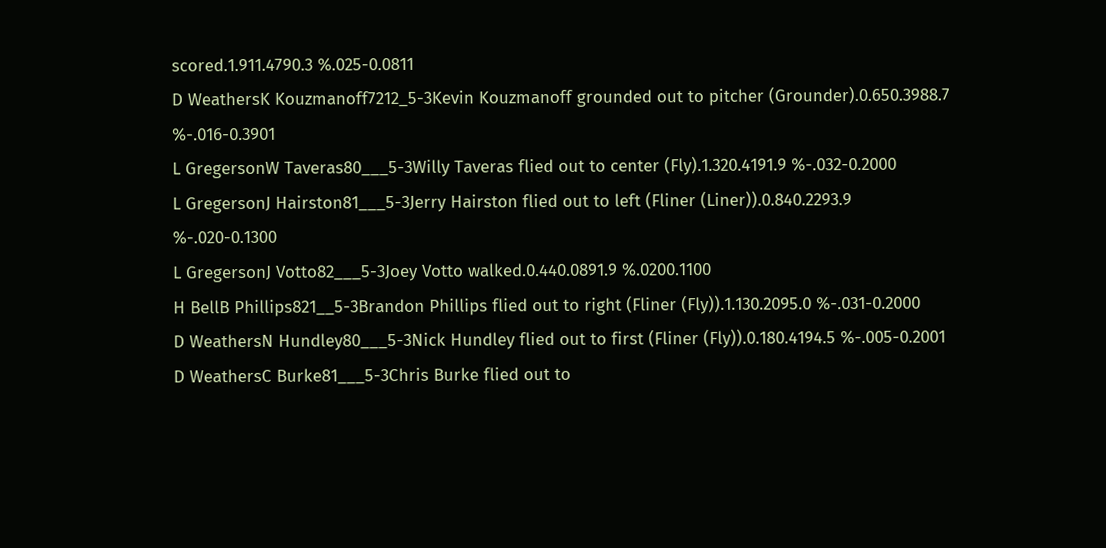scored.1.911.4790.3 %.025-0.0811
D WeathersK Kouzmanoff7212_5-3Kevin Kouzmanoff grounded out to pitcher (Grounder).0.650.3988.7 %-.016-0.3901
L GregersonW Taveras80___5-3Willy Taveras flied out to center (Fly).1.320.4191.9 %-.032-0.2000
L GregersonJ Hairston81___5-3Jerry Hairston flied out to left (Fliner (Liner)).0.840.2293.9 %-.020-0.1300
L GregersonJ Votto82___5-3Joey Votto walked.0.440.0891.9 %.0200.1100
H BellB Phillips821__5-3Brandon Phillips flied out to right (Fliner (Fly)).1.130.2095.0 %-.031-0.2000
D WeathersN Hundley80___5-3Nick Hundley flied out to first (Fliner (Fly)).0.180.4194.5 %-.005-0.2001
D WeathersC Burke81___5-3Chris Burke flied out to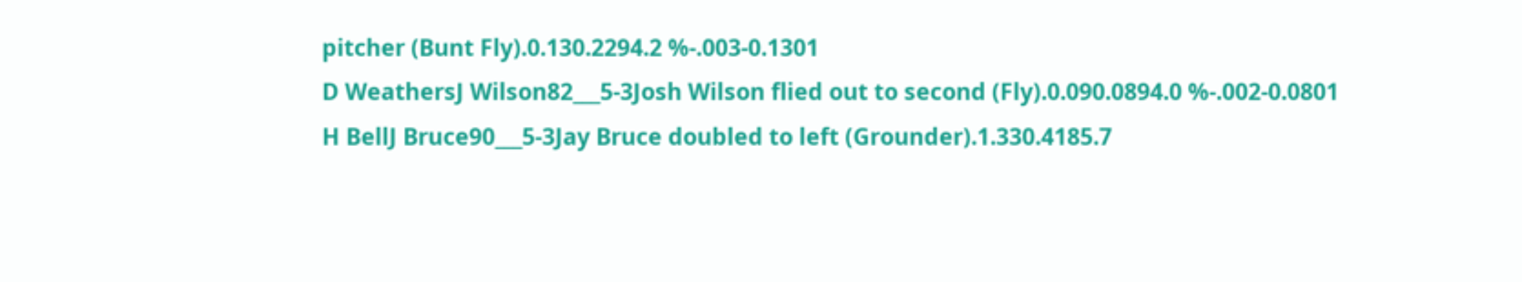pitcher (Bunt Fly).0.130.2294.2 %-.003-0.1301
D WeathersJ Wilson82___5-3Josh Wilson flied out to second (Fly).0.090.0894.0 %-.002-0.0801
H BellJ Bruce90___5-3Jay Bruce doubled to left (Grounder).1.330.4185.7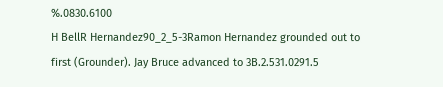%.0830.6100
H BellR Hernandez90_2_5-3Ramon Hernandez grounded out to first (Grounder). Jay Bruce advanced to 3B.2.531.0291.5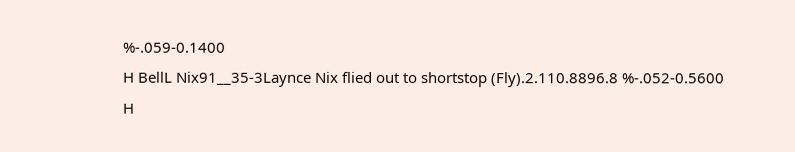%-.059-0.1400
H BellL Nix91__35-3Laynce Nix flied out to shortstop (Fly).2.110.8896.8 %-.052-0.5600
H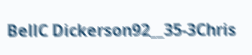BellC Dickerson92__35-3Chris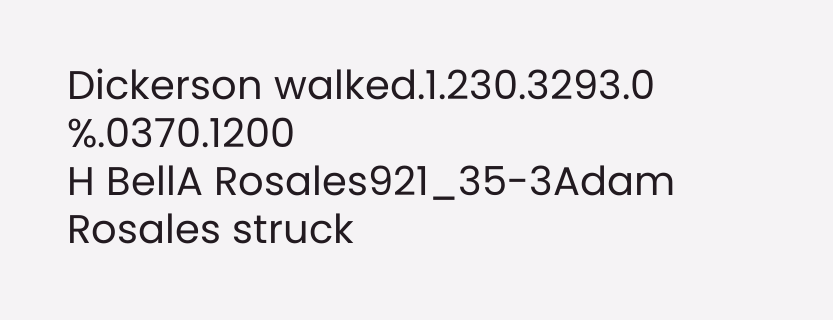Dickerson walked.1.230.3293.0 %.0370.1200
H BellA Rosales921_35-3Adam Rosales struck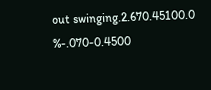out swinging.2.670.45100.0 %-.070-0.4500